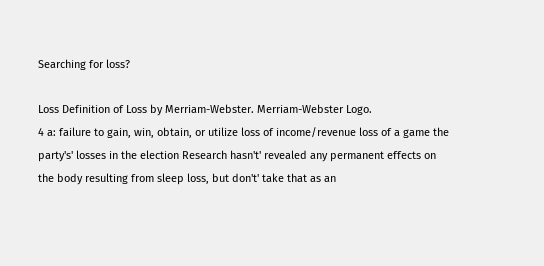Searching for loss?

Loss Definition of Loss by Merriam-Webster. Merriam-Webster Logo.
4 a: failure to gain, win, obtain, or utilize loss of income/revenue loss of a game the party's' losses in the election Research hasn't' revealed any permanent effects on the body resulting from sleep loss, but don't' take that as an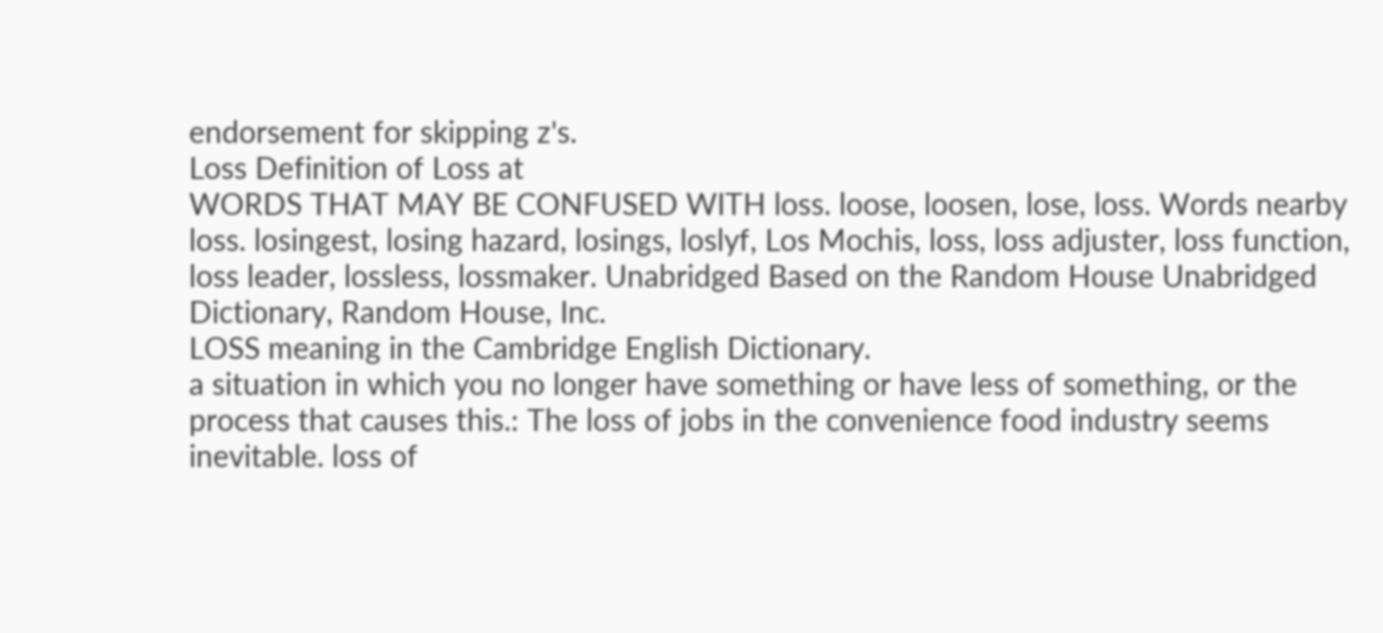endorsement for skipping z's.
Loss Definition of Loss at
WORDS THAT MAY BE CONFUSED WITH loss. loose, loosen, lose, loss. Words nearby loss. losingest, losing hazard, losings, loslyf, Los Mochis, loss, loss adjuster, loss function, loss leader, lossless, lossmaker. Unabridged Based on the Random House Unabridged Dictionary, Random House, Inc.
LOSS meaning in the Cambridge English Dictionary.
a situation in which you no longer have something or have less of something, or the process that causes this.: The loss of jobs in the convenience food industry seems inevitable. loss of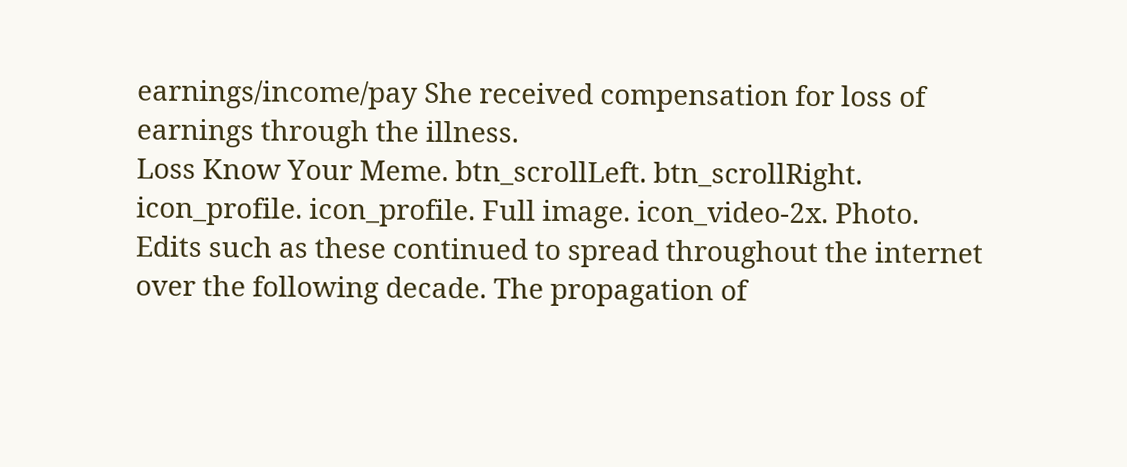earnings/income/pay She received compensation for loss of earnings through the illness.
Loss Know Your Meme. btn_scrollLeft. btn_scrollRight. icon_profile. icon_profile. Full image. icon_video-2x. Photo.
Edits such as these continued to spread throughout the internet over the following decade. The propagation of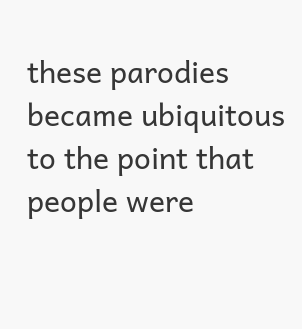these parodies became ubiquitous to the point that people were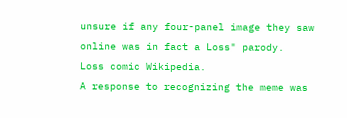unsure if any four-panel image they saw online was in fact a Loss" parody.
Loss comic Wikipedia.
A response to recognizing the meme was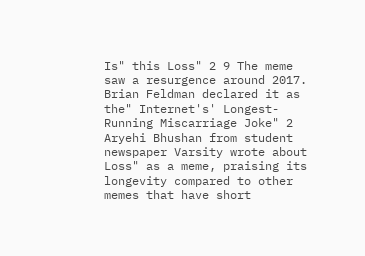Is" this Loss" 2 9 The meme saw a resurgence around 2017. Brian Feldman declared it as the" Internet's' Longest-Running Miscarriage Joke" 2 Aryehi Bhushan from student newspaper Varsity wrote about Loss" as a meme, praising its longevity compared to other memes that have short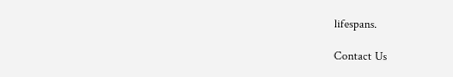lifespans.

Contact Us